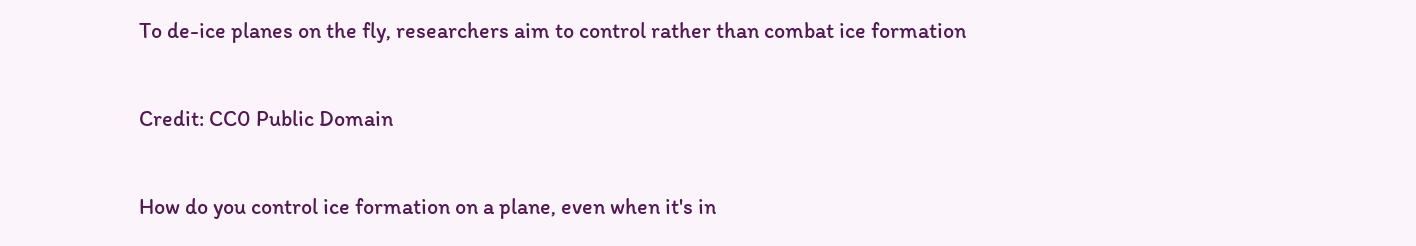To de-ice planes on the fly, researchers aim to control rather than combat ice formation

Credit: CC0 Public Domain

How do you control ice formation on a plane, even when it's in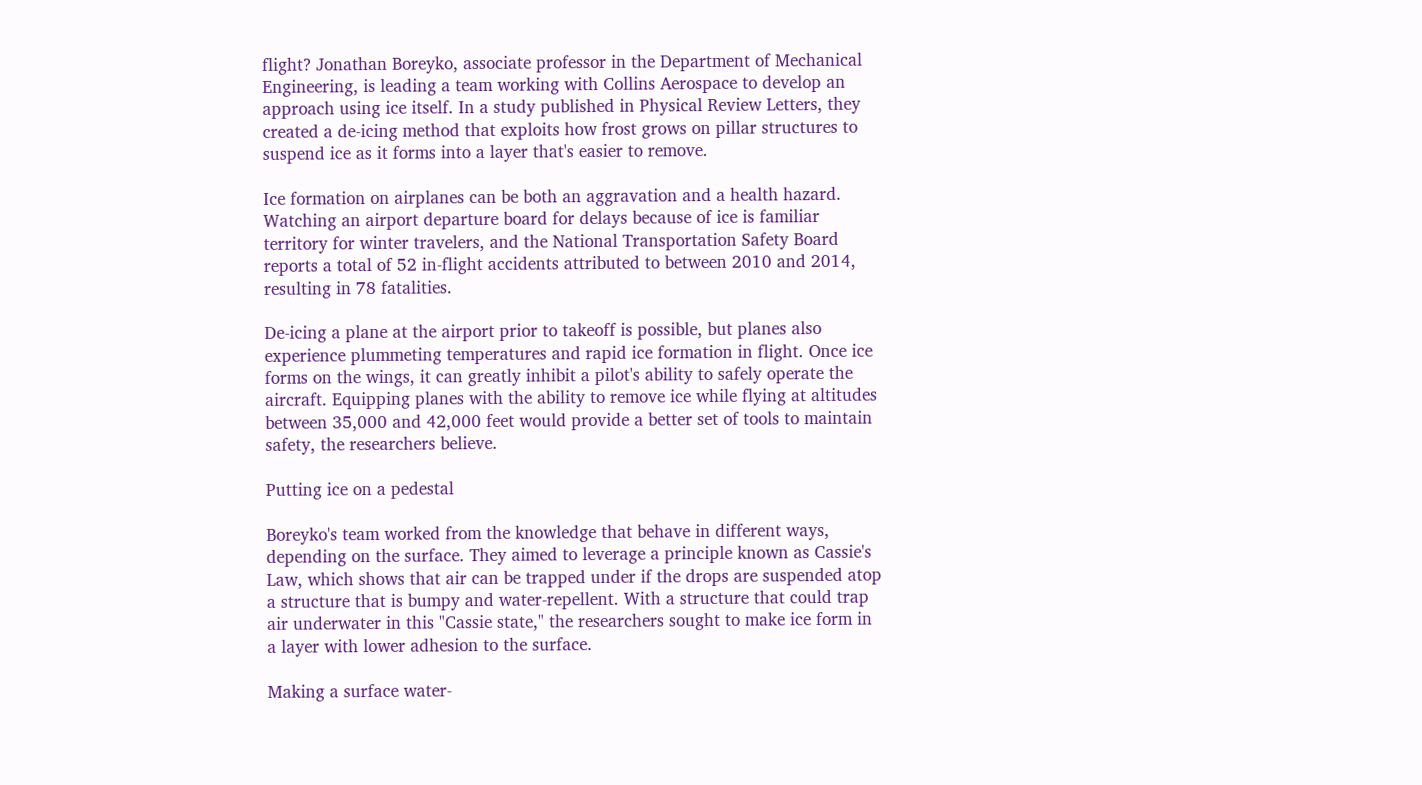flight? Jonathan Boreyko, associate professor in the Department of Mechanical Engineering, is leading a team working with Collins Aerospace to develop an approach using ice itself. In a study published in Physical Review Letters, they created a de-icing method that exploits how frost grows on pillar structures to suspend ice as it forms into a layer that's easier to remove.

Ice formation on airplanes can be both an aggravation and a health hazard. Watching an airport departure board for delays because of ice is familiar territory for winter travelers, and the National Transportation Safety Board reports a total of 52 in-flight accidents attributed to between 2010 and 2014, resulting in 78 fatalities.

De-icing a plane at the airport prior to takeoff is possible, but planes also experience plummeting temperatures and rapid ice formation in flight. Once ice forms on the wings, it can greatly inhibit a pilot's ability to safely operate the aircraft. Equipping planes with the ability to remove ice while flying at altitudes between 35,000 and 42,000 feet would provide a better set of tools to maintain safety, the researchers believe.

Putting ice on a pedestal

Boreyko's team worked from the knowledge that behave in different ways, depending on the surface. They aimed to leverage a principle known as Cassie's Law, which shows that air can be trapped under if the drops are suspended atop a structure that is bumpy and water-repellent. With a structure that could trap air underwater in this "Cassie state," the researchers sought to make ice form in a layer with lower adhesion to the surface.

Making a surface water-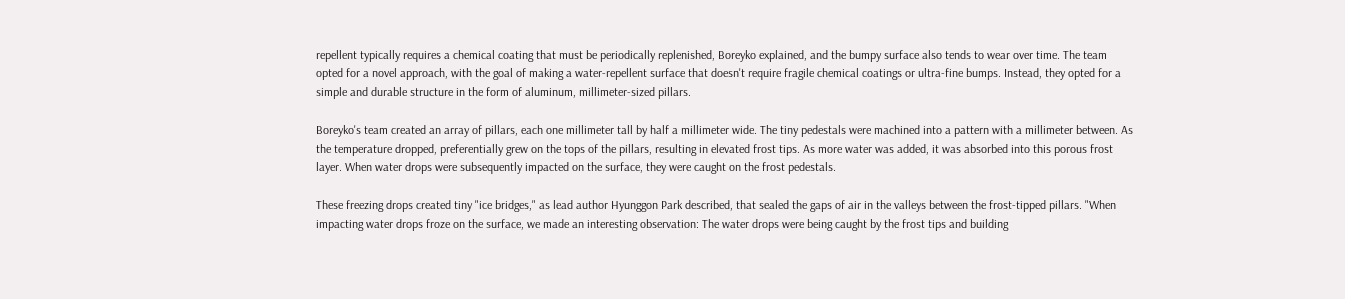repellent typically requires a chemical coating that must be periodically replenished, Boreyko explained, and the bumpy surface also tends to wear over time. The team opted for a novel approach, with the goal of making a water-repellent surface that doesn't require fragile chemical coatings or ultra-fine bumps. Instead, they opted for a simple and durable structure in the form of aluminum, millimeter-sized pillars.

Boreyko's team created an array of pillars, each one millimeter tall by half a millimeter wide. The tiny pedestals were machined into a pattern with a millimeter between. As the temperature dropped, preferentially grew on the tops of the pillars, resulting in elevated frost tips. As more water was added, it was absorbed into this porous frost layer. When water drops were subsequently impacted on the surface, they were caught on the frost pedestals.

These freezing drops created tiny "ice bridges," as lead author Hyunggon Park described, that sealed the gaps of air in the valleys between the frost-tipped pillars. "When impacting water drops froze on the surface, we made an interesting observation: The water drops were being caught by the frost tips and building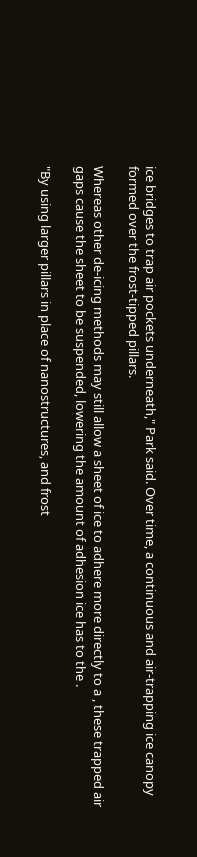ice bridges to trap air pockets underneath," Park said. Over time, a continuous and air-trapping ice canopy formed over the frost-tipped pillars.

Whereas other de-icing methods may still allow a sheet of ice to adhere more directly to a , these trapped air gaps cause the sheet to be suspended, lowering the amount of adhesion ice has to the .

"By using larger pillars in place of nanostructures, and frost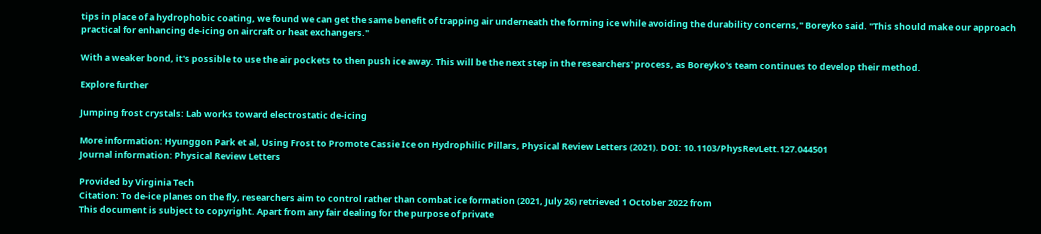tips in place of a hydrophobic coating, we found we can get the same benefit of trapping air underneath the forming ice while avoiding the durability concerns," Boreyko said. "This should make our approach practical for enhancing de-icing on aircraft or heat exchangers."

With a weaker bond, it's possible to use the air pockets to then push ice away. This will be the next step in the researchers' process, as Boreyko's team continues to develop their method.

Explore further

Jumping frost crystals: Lab works toward electrostatic de-icing

More information: Hyunggon Park et al, Using Frost to Promote Cassie Ice on Hydrophilic Pillars, Physical Review Letters (2021). DOI: 10.1103/PhysRevLett.127.044501
Journal information: Physical Review Letters

Provided by Virginia Tech
Citation: To de-ice planes on the fly, researchers aim to control rather than combat ice formation (2021, July 26) retrieved 1 October 2022 from
This document is subject to copyright. Apart from any fair dealing for the purpose of private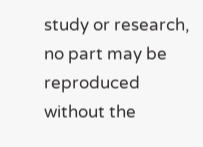study or research, no part may be reproduced without the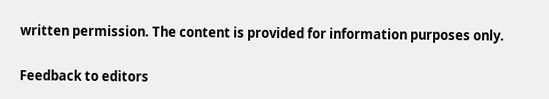written permission. The content is provided for information purposes only.

Feedback to editors